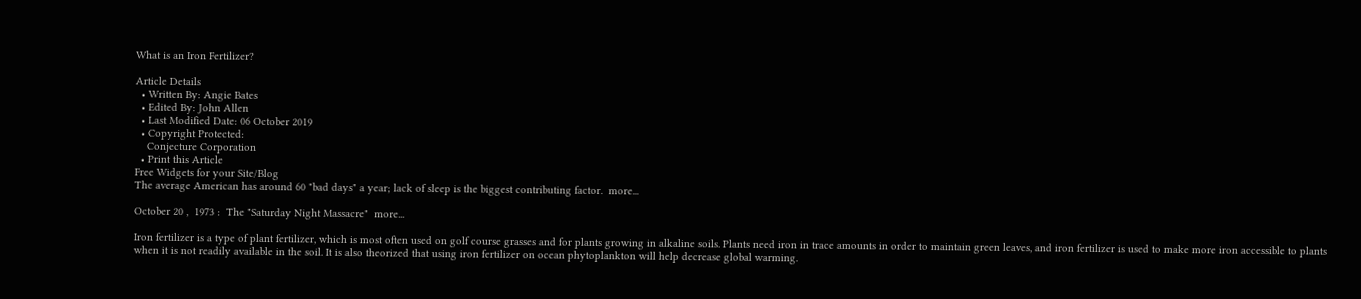What is an Iron Fertilizer?

Article Details
  • Written By: Angie Bates
  • Edited By: John Allen
  • Last Modified Date: 06 October 2019
  • Copyright Protected:
    Conjecture Corporation
  • Print this Article
Free Widgets for your Site/Blog
The average American has around 60 "bad days" a year; lack of sleep is the biggest contributing factor.  more...

October 20 ,  1973 :  The "Saturday Night Massacre"  more...

Iron fertilizer is a type of plant fertilizer, which is most often used on golf course grasses and for plants growing in alkaline soils. Plants need iron in trace amounts in order to maintain green leaves, and iron fertilizer is used to make more iron accessible to plants when it is not readily available in the soil. It is also theorized that using iron fertilizer on ocean phytoplankton will help decrease global warming.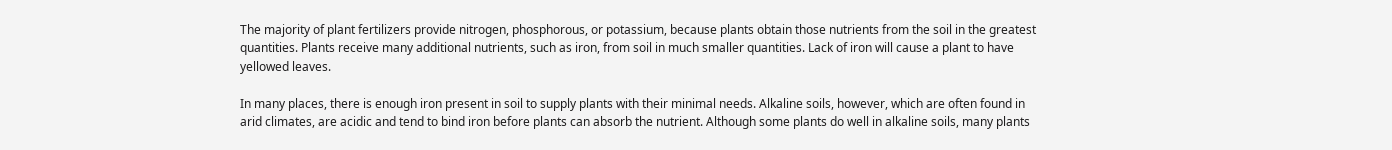The majority of plant fertilizers provide nitrogen, phosphorous, or potassium, because plants obtain those nutrients from the soil in the greatest quantities. Plants receive many additional nutrients, such as iron, from soil in much smaller quantities. Lack of iron will cause a plant to have yellowed leaves.

In many places, there is enough iron present in soil to supply plants with their minimal needs. Alkaline soils, however, which are often found in arid climates, are acidic and tend to bind iron before plants can absorb the nutrient. Although some plants do well in alkaline soils, many plants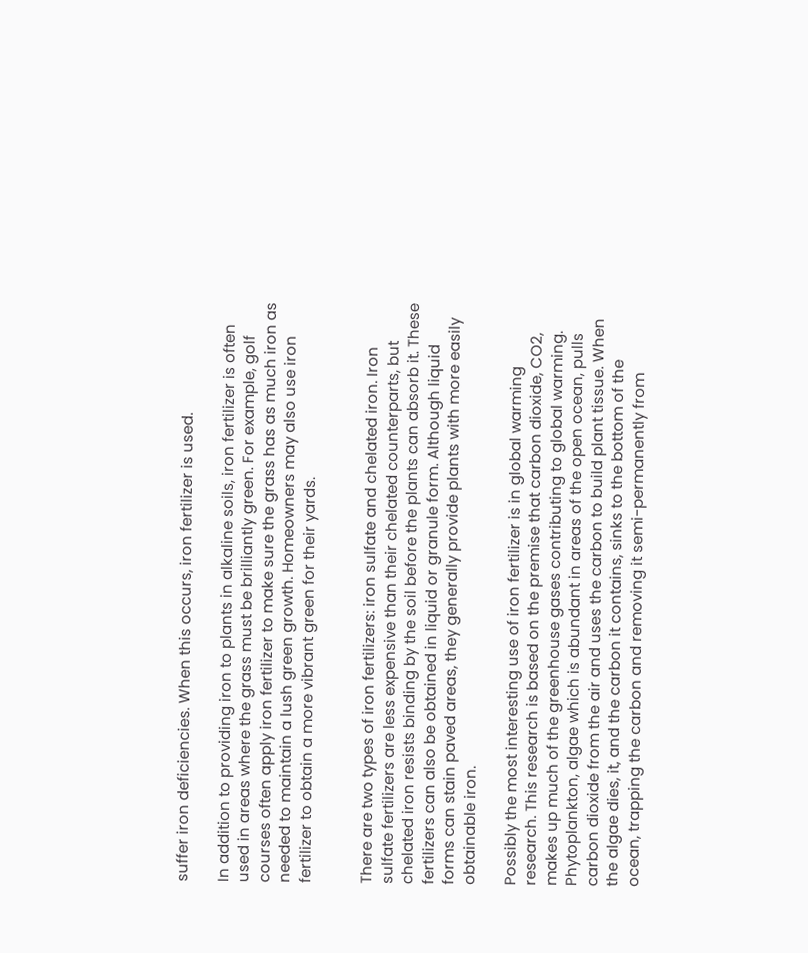suffer iron deficiencies. When this occurs, iron fertilizer is used.

In addition to providing iron to plants in alkaline soils, iron fertilizer is often used in areas where the grass must be brilliantly green. For example, golf courses often apply iron fertilizer to make sure the grass has as much iron as needed to maintain a lush green growth. Homeowners may also use iron fertilizer to obtain a more vibrant green for their yards.


There are two types of iron fertilizers: iron sulfate and chelated iron. Iron sulfate fertilizers are less expensive than their chelated counterparts, but chelated iron resists binding by the soil before the plants can absorb it. These fertilizers can also be obtained in liquid or granule form. Although liquid forms can stain paved areas, they generally provide plants with more easily obtainable iron.

Possibly the most interesting use of iron fertilizer is in global warming research. This research is based on the premise that carbon dioxide, CO2, makes up much of the greenhouse gases contributing to global warming. Phytoplankton, algae which is abundant in areas of the open ocean, pulls carbon dioxide from the air and uses the carbon to build plant tissue. When the algae dies, it, and the carbon it contains, sinks to the bottom of the ocean, trapping the carbon and removing it semi-permanently from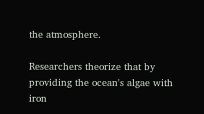the atmosphere.

Researchers theorize that by providing the ocean's algae with iron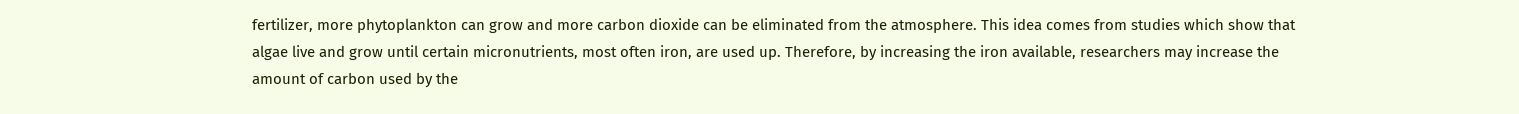fertilizer, more phytoplankton can grow and more carbon dioxide can be eliminated from the atmosphere. This idea comes from studies which show that algae live and grow until certain micronutrients, most often iron, are used up. Therefore, by increasing the iron available, researchers may increase the amount of carbon used by the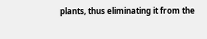plants, thus eliminating it from the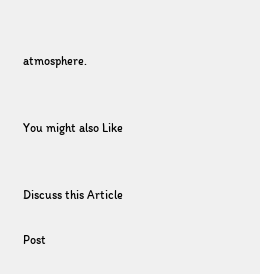atmosphere.


You might also Like


Discuss this Article

Post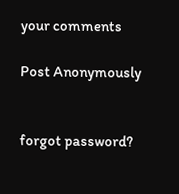your comments

Post Anonymously


forgot password?